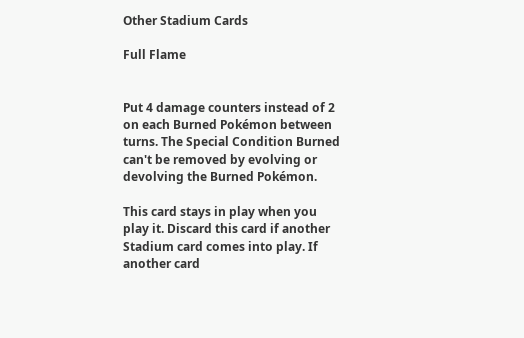Other Stadium Cards

Full Flame


Put 4 damage counters instead of 2 on each Burned Pokémon between turns. The Special Condition Burned can't be removed by evolving or devolving the Burned Pokémon.

This card stays in play when you play it. Discard this card if another Stadium card comes into play. If another card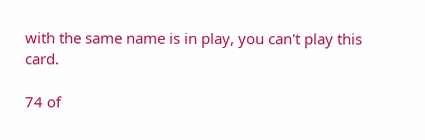with the same name is in play, you can't play this card.

74 of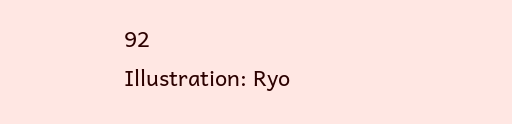92
Illustration: Ryo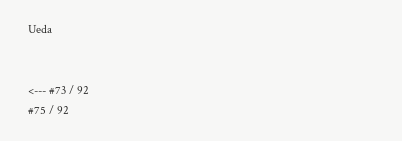Ueda


<--- #73 / 92
#75 / 92